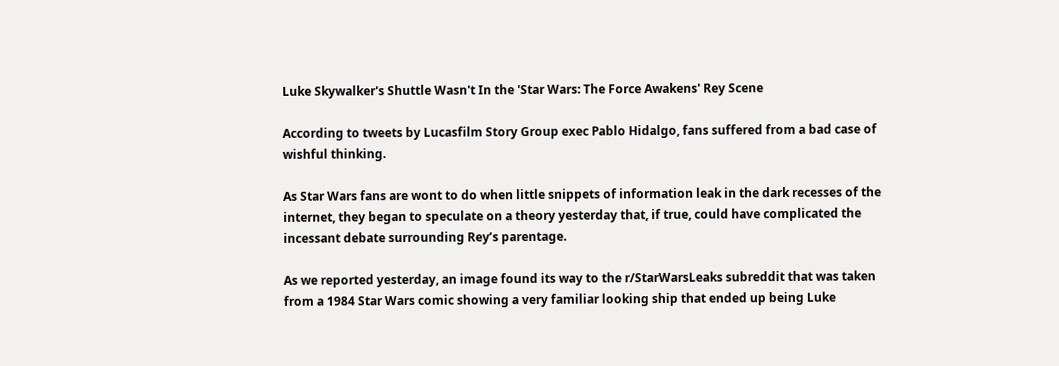Luke Skywalker's Shuttle Wasn't In the 'Star Wars: The Force Awakens' Rey Scene

According to tweets by Lucasfilm Story Group exec Pablo Hidalgo, fans suffered from a bad case of wishful thinking.

As Star Wars fans are wont to do when little snippets of information leak in the dark recesses of the internet, they began to speculate on a theory yesterday that, if true, could have complicated the incessant debate surrounding Rey’s parentage.

As we reported yesterday, an image found its way to the r/StarWarsLeaks subreddit that was taken from a 1984 Star Wars comic showing a very familiar looking ship that ended up being Luke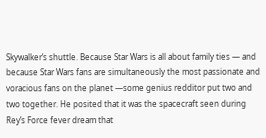Skywalker’s shuttle. Because Star Wars is all about family ties — and because Star Wars fans are simultaneously the most passionate and voracious fans on the planet —some genius redditor put two and two together. He posited that it was the spacecraft seen during Rey’s Force fever dream that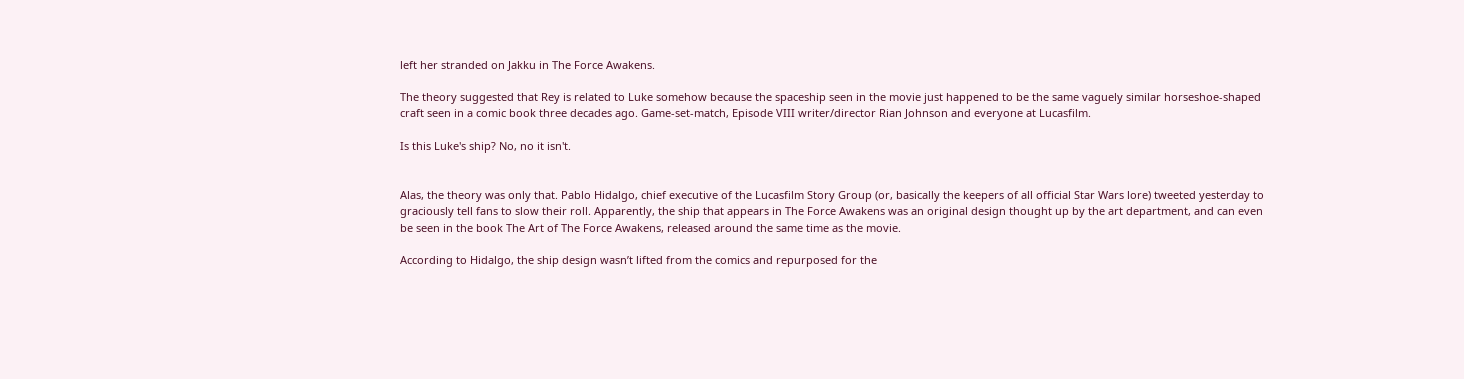left her stranded on Jakku in The Force Awakens.

The theory suggested that Rey is related to Luke somehow because the spaceship seen in the movie just happened to be the same vaguely similar horseshoe-shaped craft seen in a comic book three decades ago. Game-set-match, Episode VIII writer/director Rian Johnson and everyone at Lucasfilm.

Is this Luke's ship? No, no it isn't.


Alas, the theory was only that. Pablo Hidalgo, chief executive of the Lucasfilm Story Group (or, basically the keepers of all official Star Wars lore) tweeted yesterday to graciously tell fans to slow their roll. Apparently, the ship that appears in The Force Awakens was an original design thought up by the art department, and can even be seen in the book The Art of The Force Awakens, released around the same time as the movie.

According to Hidalgo, the ship design wasn’t lifted from the comics and repurposed for the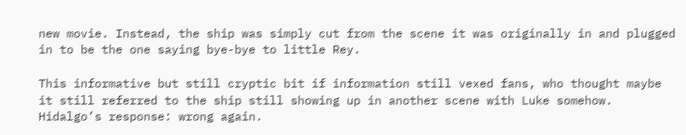new movie. Instead, the ship was simply cut from the scene it was originally in and plugged in to be the one saying bye-bye to little Rey.

This informative but still cryptic bit if information still vexed fans, who thought maybe it still referred to the ship still showing up in another scene with Luke somehow. Hidalgo’s response: wrong again.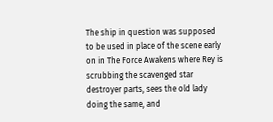The ship in question was supposed to be used in place of the scene early on in The Force Awakens where Rey is scrubbing the scavenged star destroyer parts, sees the old lady doing the same, and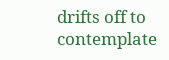drifts off to contemplate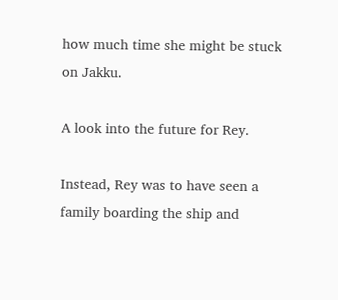how much time she might be stuck on Jakku.

A look into the future for Rey.

Instead, Rey was to have seen a family boarding the ship and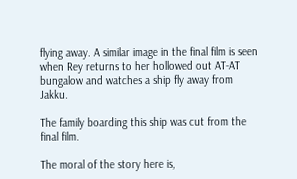flying away. A similar image in the final film is seen when Rey returns to her hollowed out AT-AT bungalow and watches a ship fly away from Jakku.

The family boarding this ship was cut from the final film.

The moral of the story here is,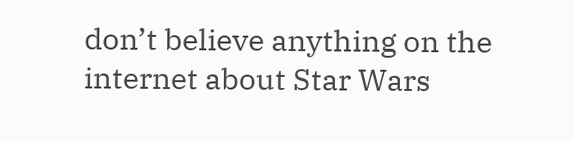don’t believe anything on the internet about Star Wars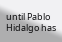until Pablo Hidalgo has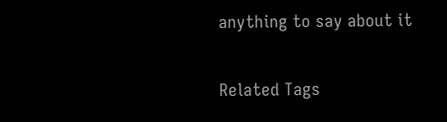anything to say about it

Related Tags